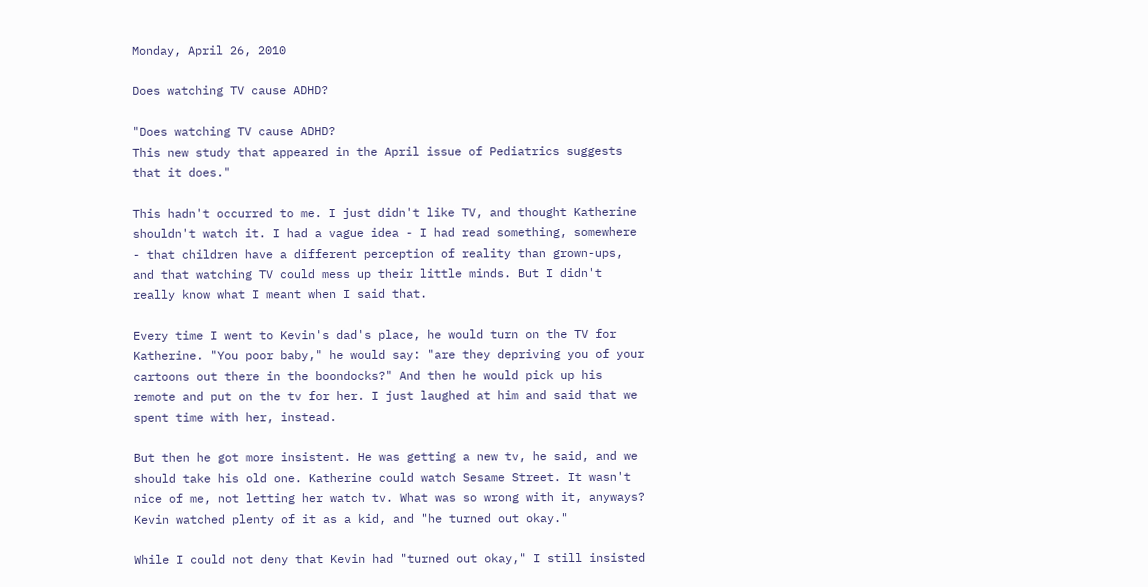Monday, April 26, 2010

Does watching TV cause ADHD?

"Does watching TV cause ADHD?
This new study that appeared in the April issue of Pediatrics suggests that it does."

This hadn't occurred to me. I just didn't like TV, and thought Katherine shouldn't watch it. I had a vague idea - I had read something, somewhere - that children have a different perception of reality than grown-ups, and that watching TV could mess up their little minds. But I didn't really know what I meant when I said that.

Every time I went to Kevin's dad's place, he would turn on the TV for Katherine. "You poor baby," he would say: "are they depriving you of your cartoons out there in the boondocks?" And then he would pick up his remote and put on the tv for her. I just laughed at him and said that we spent time with her, instead.

But then he got more insistent. He was getting a new tv, he said, and we should take his old one. Katherine could watch Sesame Street. It wasn't nice of me, not letting her watch tv. What was so wrong with it, anyways? Kevin watched plenty of it as a kid, and "he turned out okay."

While I could not deny that Kevin had "turned out okay," I still insisted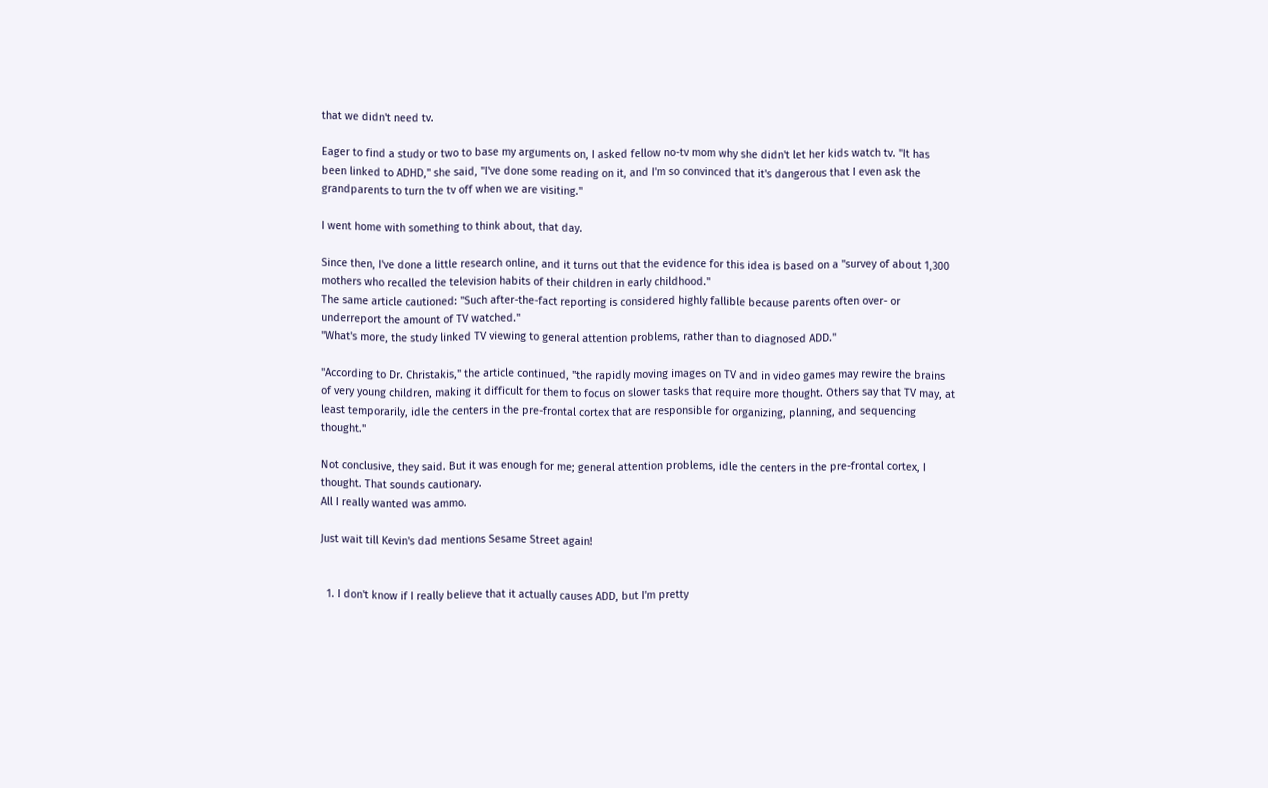that we didn't need tv.

Eager to find a study or two to base my arguments on, I asked fellow no-tv mom why she didn't let her kids watch tv. "It has been linked to ADHD," she said, "I've done some reading on it, and I'm so convinced that it's dangerous that I even ask the grandparents to turn the tv off when we are visiting."

I went home with something to think about, that day.

Since then, I've done a little research online, and it turns out that the evidence for this idea is based on a "survey of about 1,300 mothers who recalled the television habits of their children in early childhood."
The same article cautioned: "Such after-the-fact reporting is considered highly fallible because parents often over- or underreport the amount of TV watched."
"What's more, the study linked TV viewing to general attention problems, rather than to diagnosed ADD."

"According to Dr. Christakis," the article continued, "the rapidly moving images on TV and in video games may rewire the brains of very young children, making it difficult for them to focus on slower tasks that require more thought. Others say that TV may, at least temporarily, idle the centers in the pre-frontal cortex that are responsible for organizing, planning, and sequencing thought."

Not conclusive, they said. But it was enough for me; general attention problems, idle the centers in the pre-frontal cortex, I thought. That sounds cautionary.
All I really wanted was ammo.

Just wait till Kevin's dad mentions Sesame Street again!


  1. I don't know if I really believe that it actually causes ADD, but I'm pretty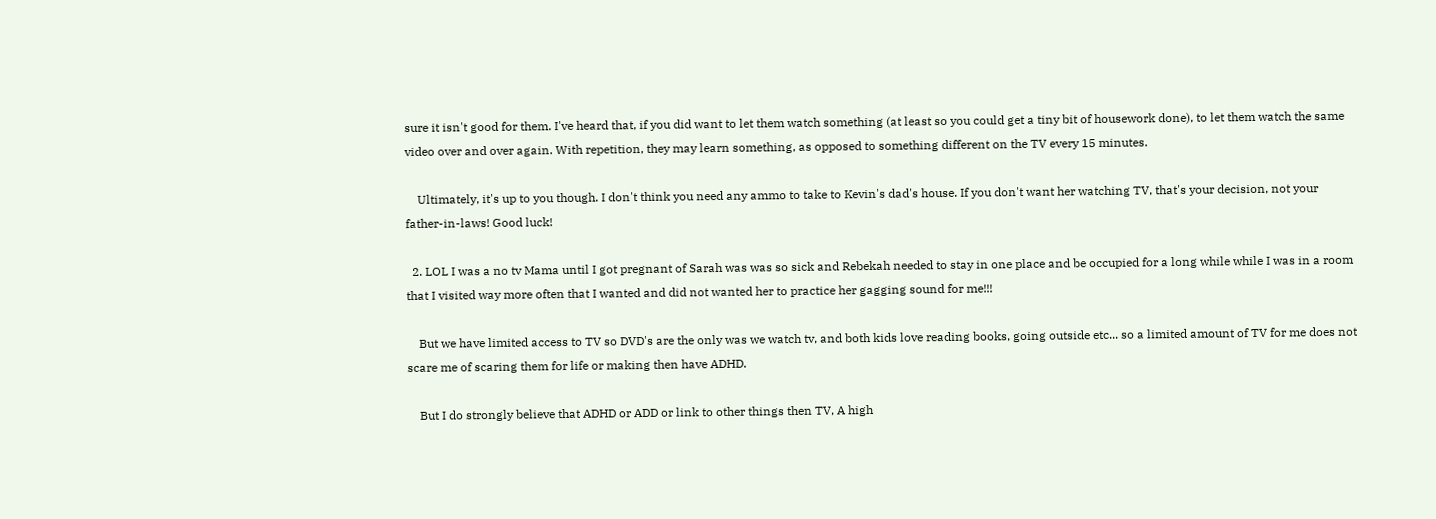sure it isn't good for them. I've heard that, if you did want to let them watch something (at least so you could get a tiny bit of housework done), to let them watch the same video over and over again. With repetition, they may learn something, as opposed to something different on the TV every 15 minutes.

    Ultimately, it's up to you though. I don't think you need any ammo to take to Kevin's dad's house. If you don't want her watching TV, that's your decision, not your father-in-laws! Good luck!

  2. LOL I was a no tv Mama until I got pregnant of Sarah was was so sick and Rebekah needed to stay in one place and be occupied for a long while while I was in a room that I visited way more often that I wanted and did not wanted her to practice her gagging sound for me!!!

    But we have limited access to TV so DVD's are the only was we watch tv, and both kids love reading books, going outside etc... so a limited amount of TV for me does not scare me of scaring them for life or making then have ADHD.

    But I do strongly believe that ADHD or ADD or link to other things then TV, A high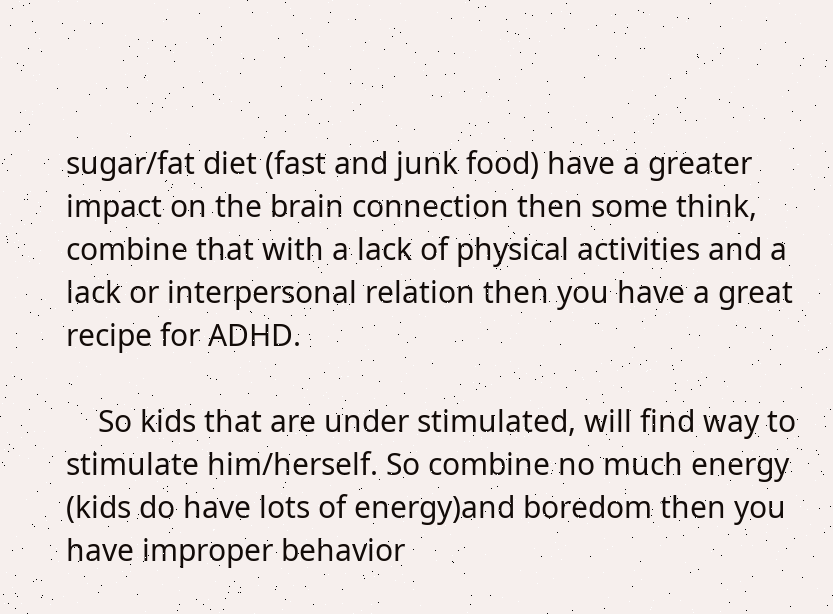sugar/fat diet (fast and junk food) have a greater impact on the brain connection then some think, combine that with a lack of physical activities and a lack or interpersonal relation then you have a great recipe for ADHD.

    So kids that are under stimulated, will find way to stimulate him/herself. So combine no much energy (kids do have lots of energy)and boredom then you have improper behavior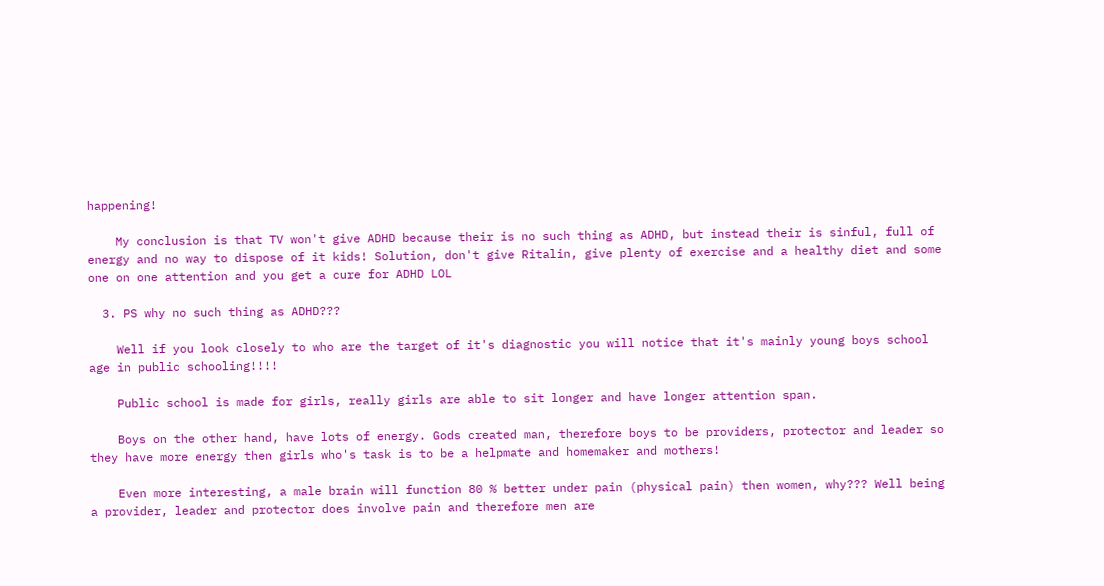happening!

    My conclusion is that TV won't give ADHD because their is no such thing as ADHD, but instead their is sinful, full of energy and no way to dispose of it kids! Solution, don't give Ritalin, give plenty of exercise and a healthy diet and some one on one attention and you get a cure for ADHD LOL

  3. PS why no such thing as ADHD???

    Well if you look closely to who are the target of it's diagnostic you will notice that it's mainly young boys school age in public schooling!!!!

    Public school is made for girls, really girls are able to sit longer and have longer attention span.

    Boys on the other hand, have lots of energy. Gods created man, therefore boys to be providers, protector and leader so they have more energy then girls who's task is to be a helpmate and homemaker and mothers!

    Even more interesting, a male brain will function 80 % better under pain (physical pain) then women, why??? Well being a provider, leader and protector does involve pain and therefore men are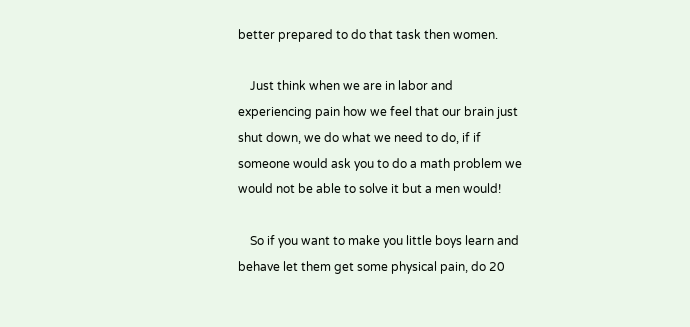better prepared to do that task then women.

    Just think when we are in labor and experiencing pain how we feel that our brain just shut down, we do what we need to do, if if someone would ask you to do a math problem we would not be able to solve it but a men would!

    So if you want to make you little boys learn and behave let them get some physical pain, do 20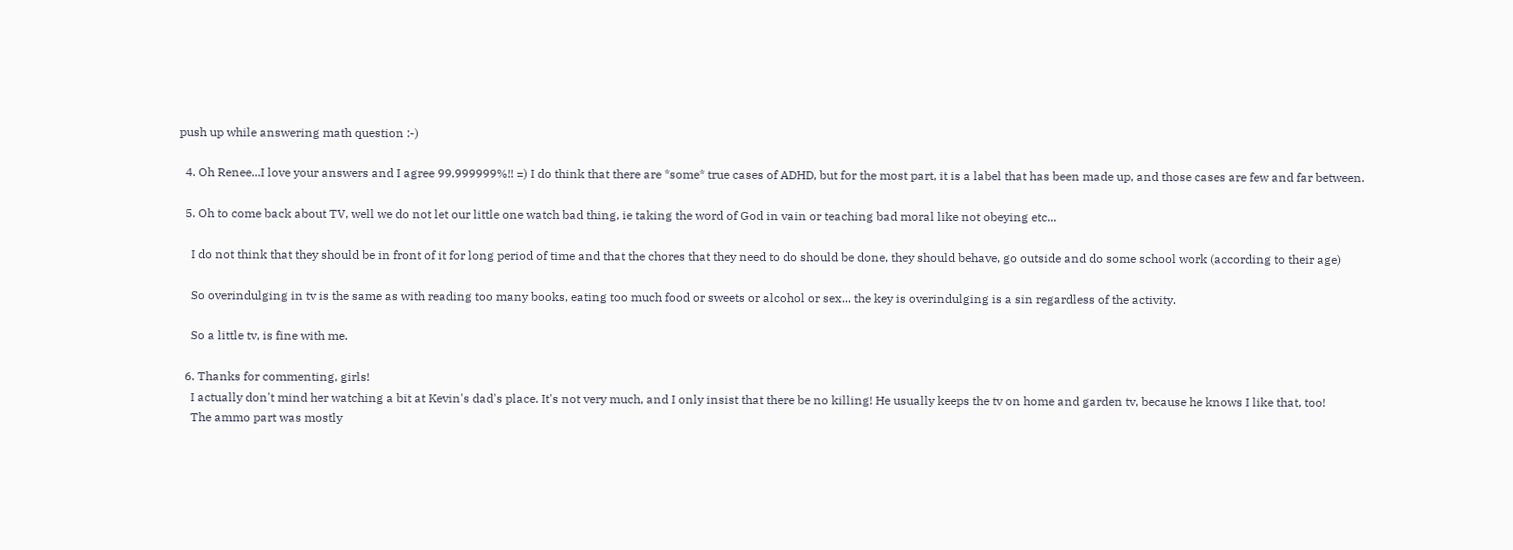push up while answering math question :-)

  4. Oh Renee...I love your answers and I agree 99.999999%!! =) I do think that there are *some* true cases of ADHD, but for the most part, it is a label that has been made up, and those cases are few and far between.

  5. Oh to come back about TV, well we do not let our little one watch bad thing, ie taking the word of God in vain or teaching bad moral like not obeying etc...

    I do not think that they should be in front of it for long period of time and that the chores that they need to do should be done, they should behave, go outside and do some school work (according to their age)

    So overindulging in tv is the same as with reading too many books, eating too much food or sweets or alcohol or sex... the key is overindulging is a sin regardless of the activity.

    So a little tv, is fine with me.

  6. Thanks for commenting, girls!
    I actually don't mind her watching a bit at Kevin's dad's place. It's not very much, and I only insist that there be no killing! He usually keeps the tv on home and garden tv, because he knows I like that, too!
    The ammo part was mostly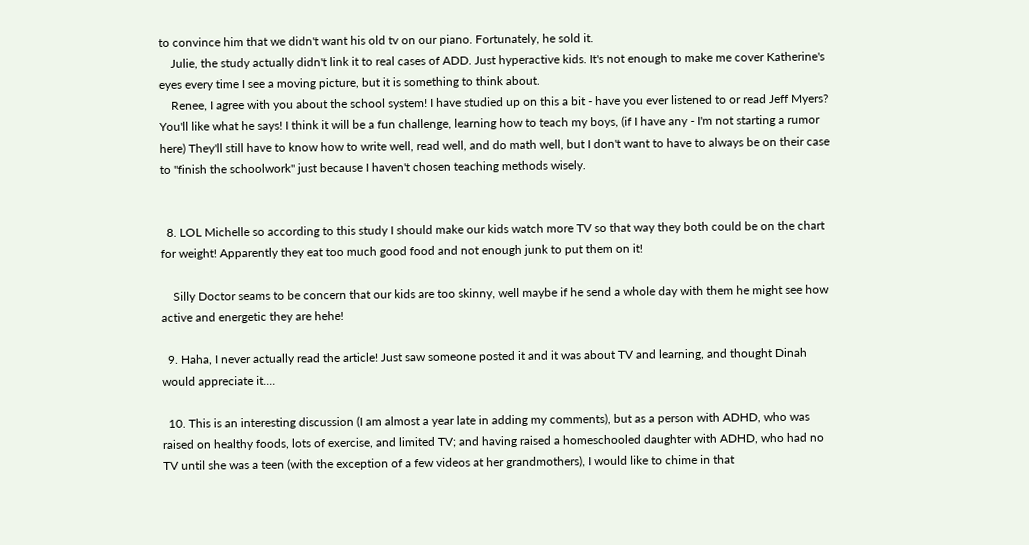to convince him that we didn't want his old tv on our piano. Fortunately, he sold it.
    Julie, the study actually didn't link it to real cases of ADD. Just hyperactive kids. It's not enough to make me cover Katherine's eyes every time I see a moving picture, but it is something to think about.
    Renee, I agree with you about the school system! I have studied up on this a bit - have you ever listened to or read Jeff Myers? You'll like what he says! I think it will be a fun challenge, learning how to teach my boys, (if I have any - I'm not starting a rumor here) They'll still have to know how to write well, read well, and do math well, but I don't want to have to always be on their case to "finish the schoolwork" just because I haven't chosen teaching methods wisely.


  8. LOL Michelle so according to this study I should make our kids watch more TV so that way they both could be on the chart for weight! Apparently they eat too much good food and not enough junk to put them on it!

    Silly Doctor seams to be concern that our kids are too skinny, well maybe if he send a whole day with them he might see how active and energetic they are hehe!

  9. Haha, I never actually read the article! Just saw someone posted it and it was about TV and learning, and thought Dinah would appreciate it....

  10. This is an interesting discussion (I am almost a year late in adding my comments), but as a person with ADHD, who was raised on healthy foods, lots of exercise, and limited TV; and having raised a homeschooled daughter with ADHD, who had no TV until she was a teen (with the exception of a few videos at her grandmothers), I would like to chime in that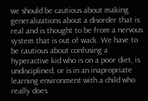we should be cautious about making generalizations about a disorder that is real and is thought to be from a nervous system that is out of wack. We have to be cautious about confusing a hyperactive kid who is on a poor diet, is undisciplined, or is in an inapropriate learning environment with a child who really does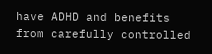have ADHD and benefits from carefully controlled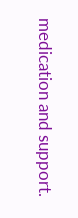medication and support.